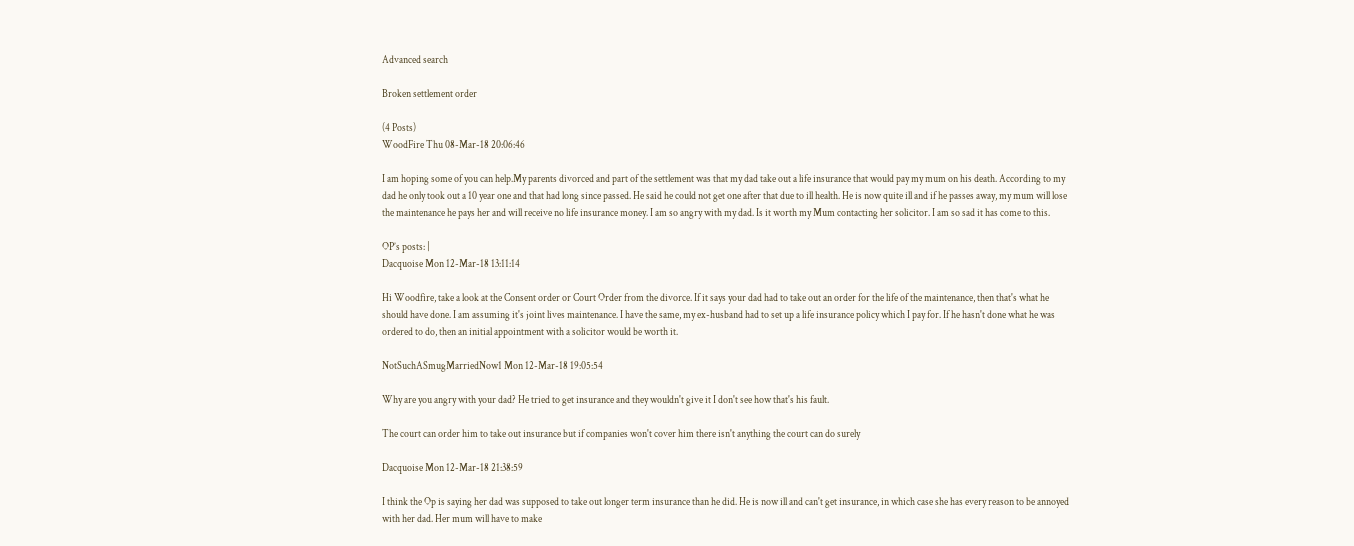Advanced search

Broken settlement order

(4 Posts)
WoodFire Thu 08-Mar-18 20:06:46

I am hoping some of you can help.My parents divorced and part of the settlement was that my dad take out a life insurance that would pay my mum on his death. According to my dad he only took out a 10 year one and that had long since passed. He said he could not get one after that due to ill health. He is now quite ill and if he passes away, my mum will lose the maintenance he pays her and will receive no life insurance money. I am so angry with my dad. Is it worth my Mum contacting her solicitor. I am so sad it has come to this.

OP’s posts: |
Dacquoise Mon 12-Mar-18 13:11:14

Hi Woodfire, take a look at the Consent order or Court Order from the divorce. If it says your dad had to take out an order for the life of the maintenance, then that's what he should have done. I am assuming it's joint lives maintenance. I have the same, my ex-husband had to set up a life insurance policy which I pay for. If he hasn't done what he was ordered to do, then an initial appointment with a solicitor would be worth it.

NotSuchASmugMarriedNow1 Mon 12-Mar-18 19:05:54

Why are you angry with your dad? He tried to get insurance and they wouldn't give it I don't see how that's his fault.

The court can order him to take out insurance but if companies won't cover him there isn't anything the court can do surely

Dacquoise Mon 12-Mar-18 21:38:59

I think the Op is saying her dad was supposed to take out longer term insurance than he did. He is now ill and can't get insurance, in which case she has every reason to be annoyed with her dad. Her mum will have to make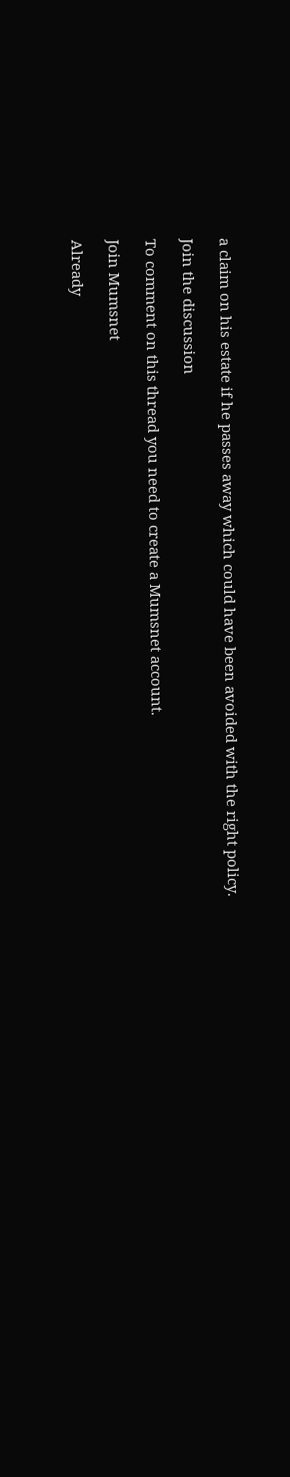a claim on his estate if he passes away which could have been avoided with the right policy.

Join the discussion

To comment on this thread you need to create a Mumsnet account.

Join Mumsnet

Already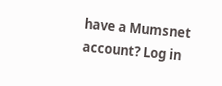have a Mumsnet account? Log in